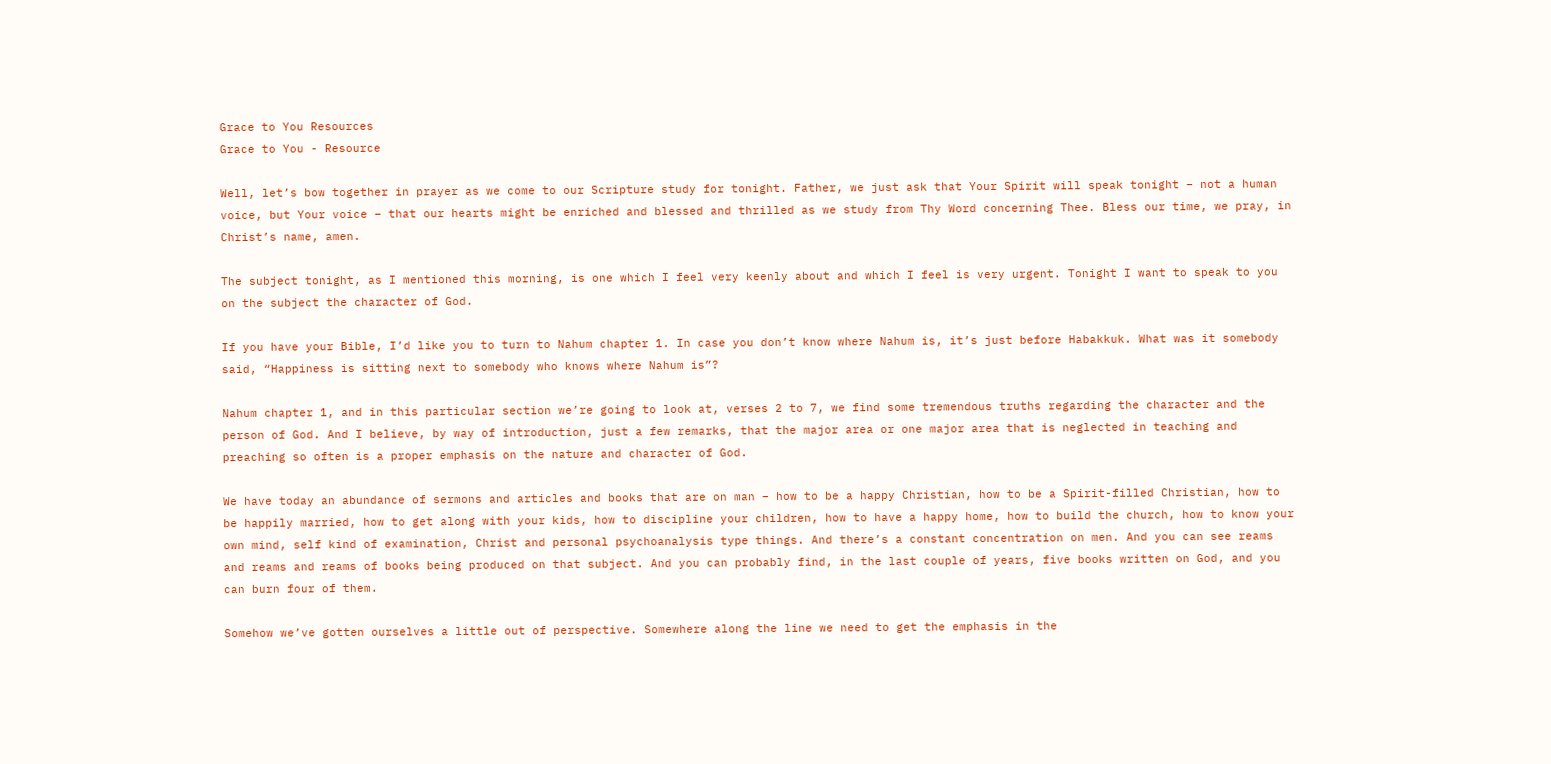Grace to You Resources
Grace to You - Resource

Well, let’s bow together in prayer as we come to our Scripture study for tonight. Father, we just ask that Your Spirit will speak tonight – not a human voice, but Your voice – that our hearts might be enriched and blessed and thrilled as we study from Thy Word concerning Thee. Bless our time, we pray, in Christ’s name, amen.

The subject tonight, as I mentioned this morning, is one which I feel very keenly about and which I feel is very urgent. Tonight I want to speak to you on the subject the character of God.

If you have your Bible, I’d like you to turn to Nahum chapter 1. In case you don’t know where Nahum is, it’s just before Habakkuk. What was it somebody said, “Happiness is sitting next to somebody who knows where Nahum is”?

Nahum chapter 1, and in this particular section we’re going to look at, verses 2 to 7, we find some tremendous truths regarding the character and the person of God. And I believe, by way of introduction, just a few remarks, that the major area or one major area that is neglected in teaching and preaching so often is a proper emphasis on the nature and character of God.

We have today an abundance of sermons and articles and books that are on man – how to be a happy Christian, how to be a Spirit-filled Christian, how to be happily married, how to get along with your kids, how to discipline your children, how to have a happy home, how to build the church, how to know your own mind, self kind of examination, Christ and personal psychoanalysis type things. And there’s a constant concentration on men. And you can see reams and reams and reams of books being produced on that subject. And you can probably find, in the last couple of years, five books written on God, and you can burn four of them.

Somehow we’ve gotten ourselves a little out of perspective. Somewhere along the line we need to get the emphasis in the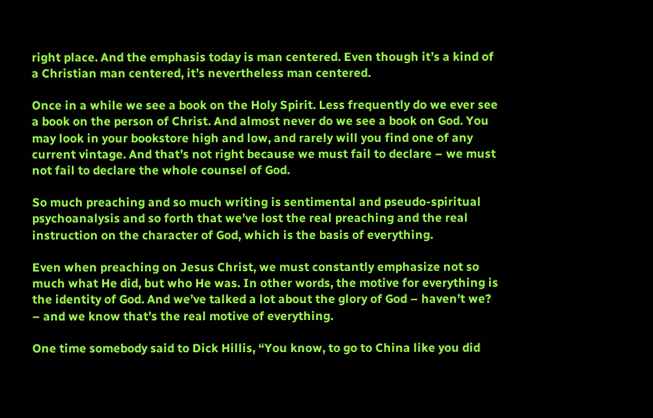right place. And the emphasis today is man centered. Even though it’s a kind of a Christian man centered, it’s nevertheless man centered.

Once in a while we see a book on the Holy Spirit. Less frequently do we ever see a book on the person of Christ. And almost never do we see a book on God. You may look in your bookstore high and low, and rarely will you find one of any current vintage. And that’s not right because we must fail to declare – we must not fail to declare the whole counsel of God.

So much preaching and so much writing is sentimental and pseudo-spiritual psychoanalysis and so forth that we’ve lost the real preaching and the real instruction on the character of God, which is the basis of everything.

Even when preaching on Jesus Christ, we must constantly emphasize not so much what He did, but who He was. In other words, the motive for everything is the identity of God. And we’ve talked a lot about the glory of God – haven’t we? – and we know that’s the real motive of everything.

One time somebody said to Dick Hillis, “You know, to go to China like you did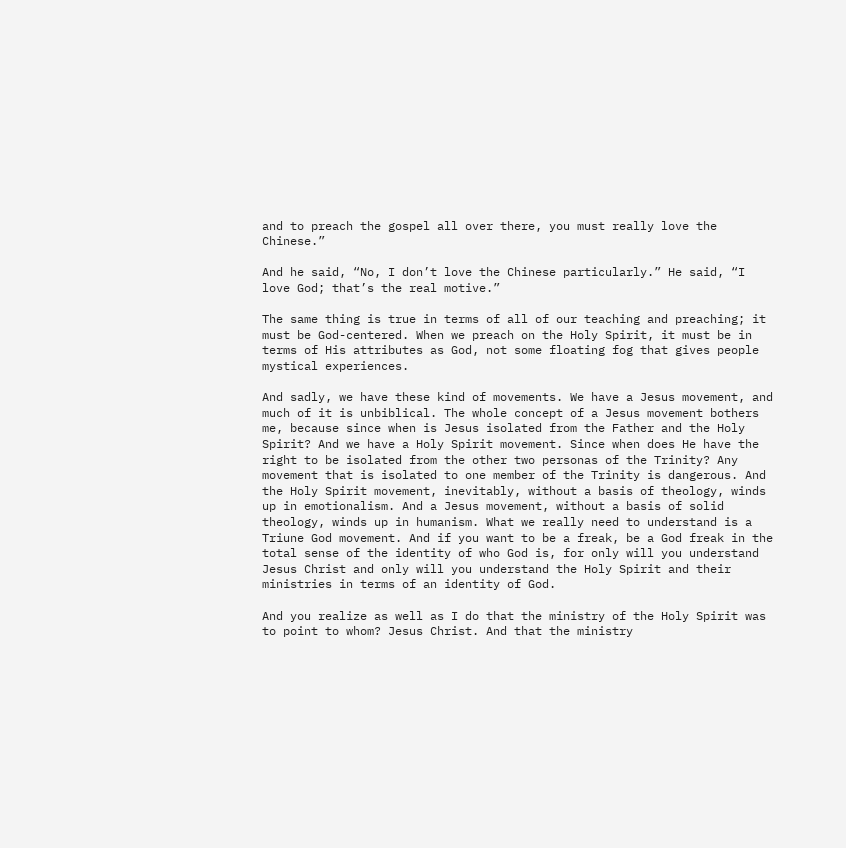and to preach the gospel all over there, you must really love the Chinese.”

And he said, “No, I don’t love the Chinese particularly.” He said, “I love God; that’s the real motive.”

The same thing is true in terms of all of our teaching and preaching; it must be God-centered. When we preach on the Holy Spirit, it must be in terms of His attributes as God, not some floating fog that gives people mystical experiences.

And sadly, we have these kind of movements. We have a Jesus movement, and much of it is unbiblical. The whole concept of a Jesus movement bothers me, because since when is Jesus isolated from the Father and the Holy Spirit? And we have a Holy Spirit movement. Since when does He have the right to be isolated from the other two personas of the Trinity? Any movement that is isolated to one member of the Trinity is dangerous. And the Holy Spirit movement, inevitably, without a basis of theology, winds up in emotionalism. And a Jesus movement, without a basis of solid theology, winds up in humanism. What we really need to understand is a Triune God movement. And if you want to be a freak, be a God freak in the total sense of the identity of who God is, for only will you understand Jesus Christ and only will you understand the Holy Spirit and their ministries in terms of an identity of God.

And you realize as well as I do that the ministry of the Holy Spirit was to point to whom? Jesus Christ. And that the ministry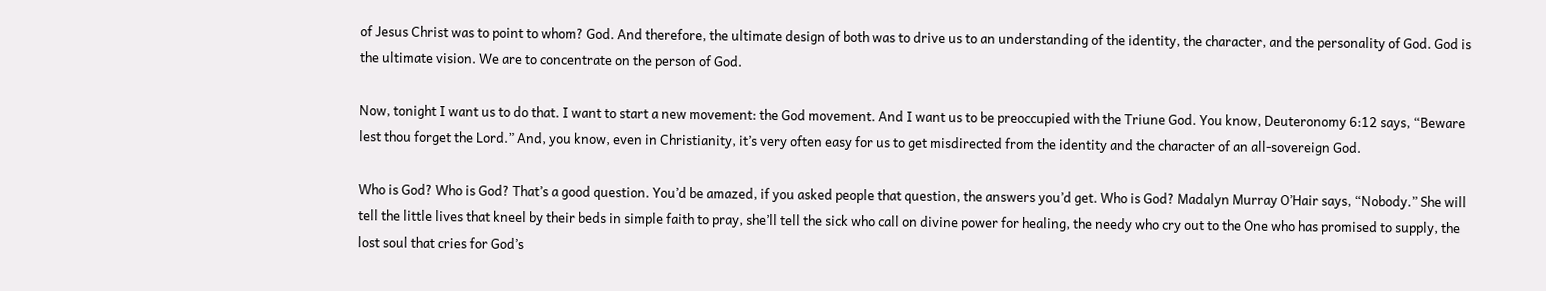of Jesus Christ was to point to whom? God. And therefore, the ultimate design of both was to drive us to an understanding of the identity, the character, and the personality of God. God is the ultimate vision. We are to concentrate on the person of God.

Now, tonight I want us to do that. I want to start a new movement: the God movement. And I want us to be preoccupied with the Triune God. You know, Deuteronomy 6:12 says, “Beware lest thou forget the Lord.” And, you know, even in Christianity, it’s very often easy for us to get misdirected from the identity and the character of an all-sovereign God.

Who is God? Who is God? That’s a good question. You’d be amazed, if you asked people that question, the answers you’d get. Who is God? Madalyn Murray O’Hair says, “Nobody.” She will tell the little lives that kneel by their beds in simple faith to pray, she’ll tell the sick who call on divine power for healing, the needy who cry out to the One who has promised to supply, the lost soul that cries for God’s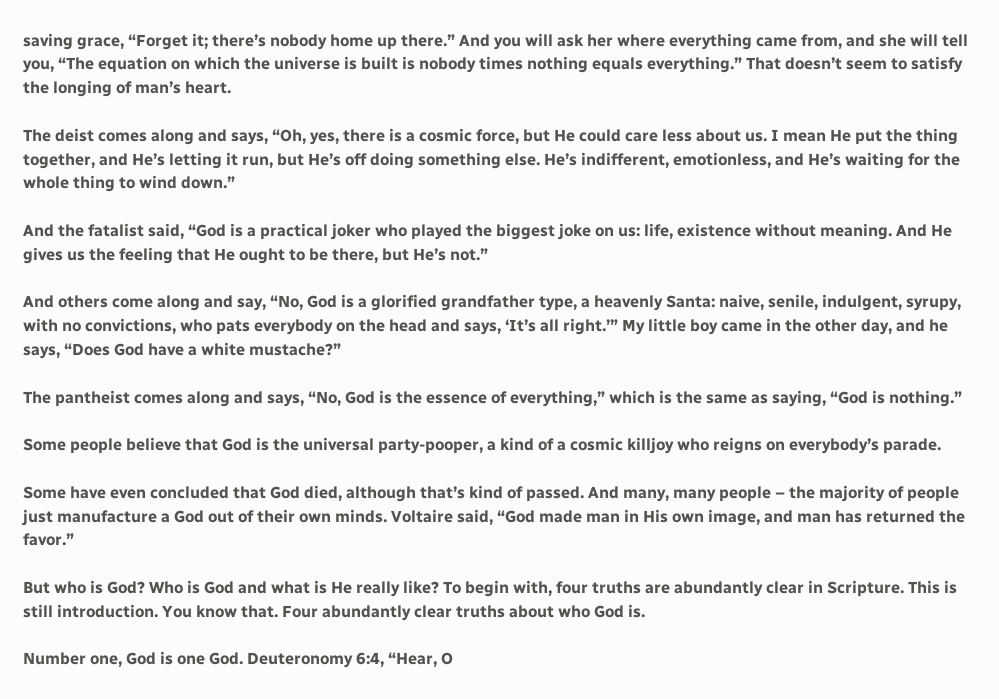saving grace, “Forget it; there’s nobody home up there.” And you will ask her where everything came from, and she will tell you, “The equation on which the universe is built is nobody times nothing equals everything.” That doesn’t seem to satisfy the longing of man’s heart.

The deist comes along and says, “Oh, yes, there is a cosmic force, but He could care less about us. I mean He put the thing together, and He’s letting it run, but He’s off doing something else. He’s indifferent, emotionless, and He’s waiting for the whole thing to wind down.”

And the fatalist said, “God is a practical joker who played the biggest joke on us: life, existence without meaning. And He gives us the feeling that He ought to be there, but He’s not.”

And others come along and say, “No, God is a glorified grandfather type, a heavenly Santa: naive, senile, indulgent, syrupy, with no convictions, who pats everybody on the head and says, ‘It’s all right.’” My little boy came in the other day, and he says, “Does God have a white mustache?”

The pantheist comes along and says, “No, God is the essence of everything,” which is the same as saying, “God is nothing.”

Some people believe that God is the universal party-pooper, a kind of a cosmic killjoy who reigns on everybody’s parade.

Some have even concluded that God died, although that’s kind of passed. And many, many people – the majority of people just manufacture a God out of their own minds. Voltaire said, “God made man in His own image, and man has returned the favor.”

But who is God? Who is God and what is He really like? To begin with, four truths are abundantly clear in Scripture. This is still introduction. You know that. Four abundantly clear truths about who God is.

Number one, God is one God. Deuteronomy 6:4, “Hear, O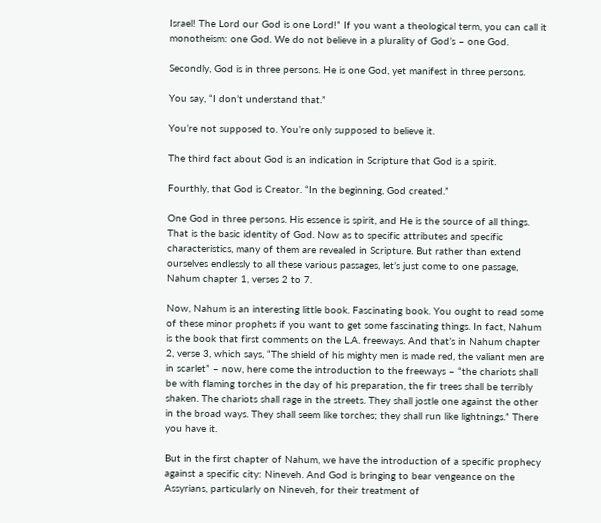Israel! The Lord our God is one Lord!” If you want a theological term, you can call it monotheism: one God. We do not believe in a plurality of God’s – one God.

Secondly, God is in three persons. He is one God, yet manifest in three persons.

You say, “I don’t understand that.”

You’re not supposed to. You’re only supposed to believe it.

The third fact about God is an indication in Scripture that God is a spirit.

Fourthly, that God is Creator. “In the beginning, God created.”

One God in three persons. His essence is spirit, and He is the source of all things. That is the basic identity of God. Now as to specific attributes and specific characteristics, many of them are revealed in Scripture. But rather than extend ourselves endlessly to all these various passages, let’s just come to one passage, Nahum chapter 1, verses 2 to 7.

Now, Nahum is an interesting little book. Fascinating book. You ought to read some of these minor prophets if you want to get some fascinating things. In fact, Nahum is the book that first comments on the L.A. freeways. And that’s in Nahum chapter 2, verse 3, which says, “The shield of his mighty men is made red, the valiant men are in scarlet” – now, here come the introduction to the freeways – “the chariots shall be with flaming torches in the day of his preparation, the fir trees shall be terribly shaken. The chariots shall rage in the streets. They shall jostle one against the other in the broad ways. They shall seem like torches; they shall run like lightnings.” There you have it.

But in the first chapter of Nahum, we have the introduction of a specific prophecy against a specific city: Nineveh. And God is bringing to bear vengeance on the Assyrians, particularly on Nineveh, for their treatment of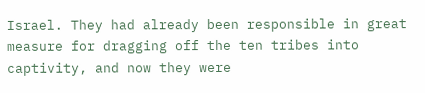Israel. They had already been responsible in great measure for dragging off the ten tribes into captivity, and now they were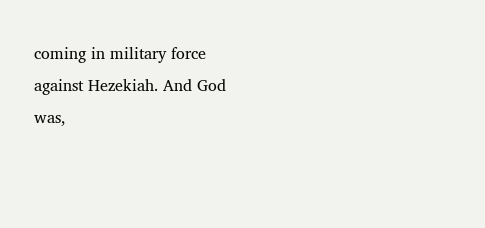coming in military force against Hezekiah. And God was,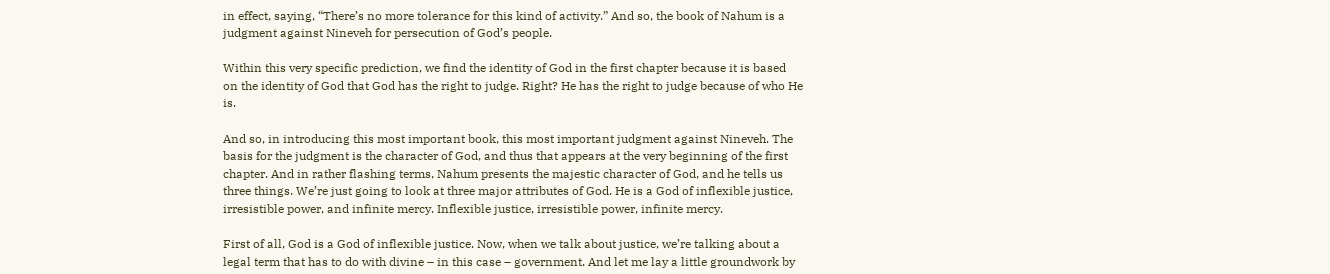in effect, saying, “There’s no more tolerance for this kind of activity.” And so, the book of Nahum is a judgment against Nineveh for persecution of God’s people.

Within this very specific prediction, we find the identity of God in the first chapter because it is based on the identity of God that God has the right to judge. Right? He has the right to judge because of who He is.

And so, in introducing this most important book, this most important judgment against Nineveh. The basis for the judgment is the character of God, and thus that appears at the very beginning of the first chapter. And in rather flashing terms, Nahum presents the majestic character of God, and he tells us three things. We’re just going to look at three major attributes of God. He is a God of inflexible justice, irresistible power, and infinite mercy. Inflexible justice, irresistible power, infinite mercy.

First of all, God is a God of inflexible justice. Now, when we talk about justice, we’re talking about a legal term that has to do with divine – in this case – government. And let me lay a little groundwork by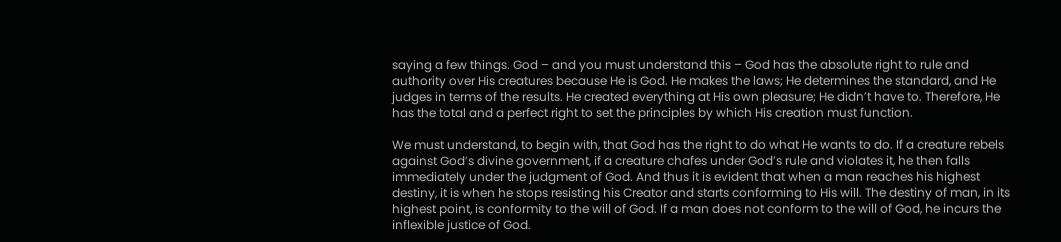saying a few things. God – and you must understand this – God has the absolute right to rule and authority over His creatures because He is God. He makes the laws; He determines the standard, and He judges in terms of the results. He created everything at His own pleasure; He didn’t have to. Therefore, He has the total and a perfect right to set the principles by which His creation must function.

We must understand, to begin with, that God has the right to do what He wants to do. If a creature rebels against God’s divine government, if a creature chafes under God’s rule and violates it, he then falls immediately under the judgment of God. And thus it is evident that when a man reaches his highest destiny, it is when he stops resisting his Creator and starts conforming to His will. The destiny of man, in its highest point, is conformity to the will of God. If a man does not conform to the will of God, he incurs the inflexible justice of God.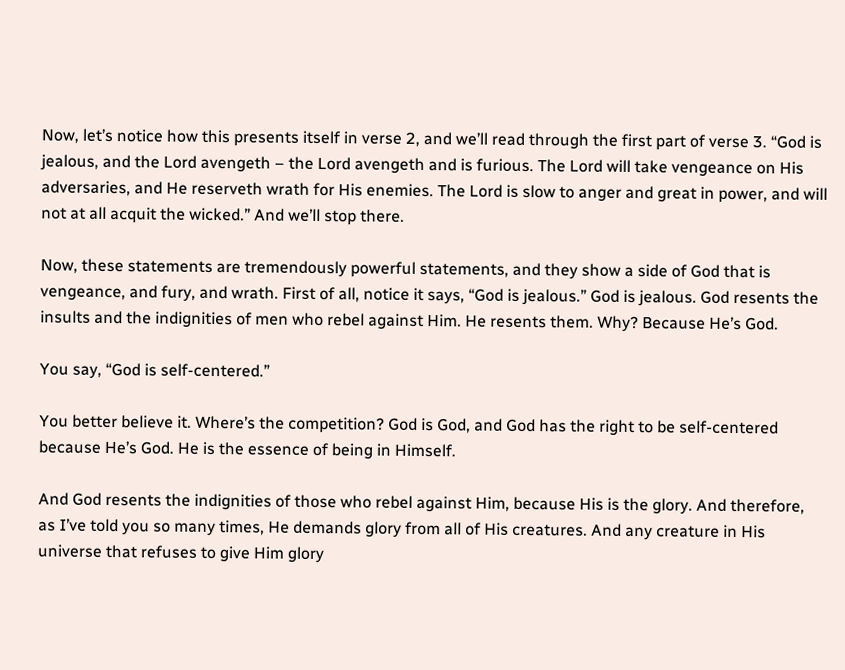Now, let’s notice how this presents itself in verse 2, and we’ll read through the first part of verse 3. “God is jealous, and the Lord avengeth – the Lord avengeth and is furious. The Lord will take vengeance on His adversaries, and He reserveth wrath for His enemies. The Lord is slow to anger and great in power, and will not at all acquit the wicked.” And we’ll stop there.

Now, these statements are tremendously powerful statements, and they show a side of God that is vengeance, and fury, and wrath. First of all, notice it says, “God is jealous.” God is jealous. God resents the insults and the indignities of men who rebel against Him. He resents them. Why? Because He’s God.

You say, “God is self-centered.”

You better believe it. Where’s the competition? God is God, and God has the right to be self-centered because He’s God. He is the essence of being in Himself.

And God resents the indignities of those who rebel against Him, because His is the glory. And therefore, as I’ve told you so many times, He demands glory from all of His creatures. And any creature in His universe that refuses to give Him glory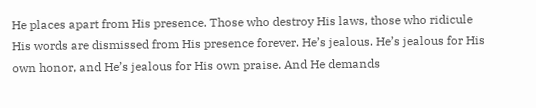He places apart from His presence. Those who destroy His laws, those who ridicule His words are dismissed from His presence forever. He’s jealous. He’s jealous for His own honor, and He’s jealous for His own praise. And He demands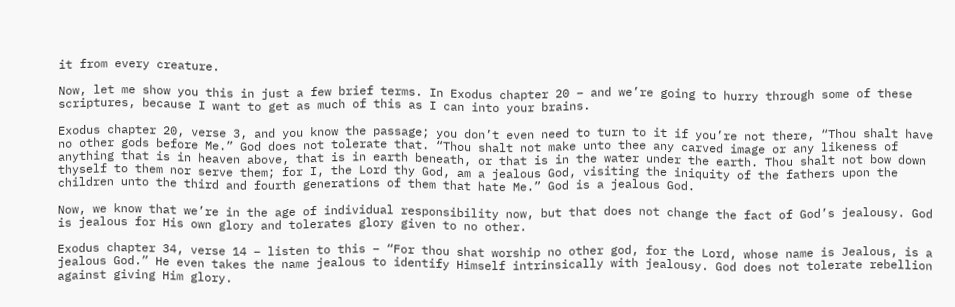it from every creature.

Now, let me show you this in just a few brief terms. In Exodus chapter 20 – and we’re going to hurry through some of these scriptures, because I want to get as much of this as I can into your brains.

Exodus chapter 20, verse 3, and you know the passage; you don’t even need to turn to it if you’re not there, “Thou shalt have no other gods before Me.” God does not tolerate that. “Thou shalt not make unto thee any carved image or any likeness of anything that is in heaven above, that is in earth beneath, or that is in the water under the earth. Thou shalt not bow down thyself to them nor serve them; for I, the Lord thy God, am a jealous God, visiting the iniquity of the fathers upon the children unto the third and fourth generations of them that hate Me.” God is a jealous God.

Now, we know that we’re in the age of individual responsibility now, but that does not change the fact of God’s jealousy. God is jealous for His own glory and tolerates glory given to no other.

Exodus chapter 34, verse 14 – listen to this – “For thou shat worship no other god, for the Lord, whose name is Jealous, is a jealous God.” He even takes the name jealous to identify Himself intrinsically with jealousy. God does not tolerate rebellion against giving Him glory.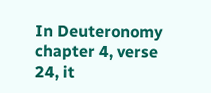In Deuteronomy chapter 4, verse 24, it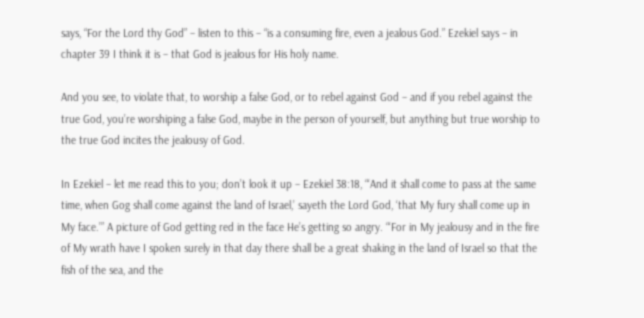says, “For the Lord thy God” – listen to this – “is a consuming fire, even a jealous God.” Ezekiel says – in chapter 39 I think it is – that God is jealous for His holy name.

And you see, to violate that, to worship a false God, or to rebel against God – and if you rebel against the true God, you’re worshiping a false God, maybe in the person of yourself, but anything but true worship to the true God incites the jealousy of God.

In Ezekiel – let me read this to you; don’t look it up – Ezekiel 38:18, “‘And it shall come to pass at the same time, when Gog shall come against the land of Israel,’ sayeth the Lord God, ‘that My fury shall come up in My face.’” A picture of God getting red in the face He’s getting so angry. “‘For in My jealousy and in the fire of My wrath have I spoken surely in that day there shall be a great shaking in the land of Israel so that the fish of the sea, and the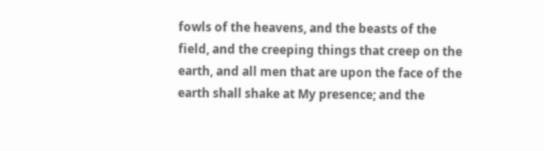fowls of the heavens, and the beasts of the field, and the creeping things that creep on the earth, and all men that are upon the face of the earth shall shake at My presence; and the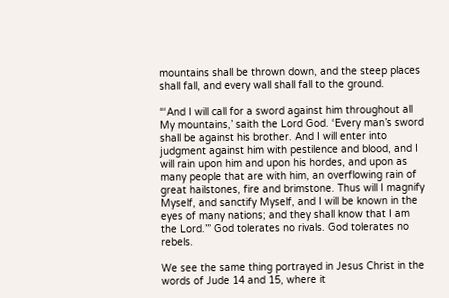mountains shall be thrown down, and the steep places shall fall, and every wall shall fall to the ground.

“‘And I will call for a sword against him throughout all My mountains,’ saith the Lord God. ‘Every man’s sword shall be against his brother. And I will enter into judgment against him with pestilence and blood, and I will rain upon him and upon his hordes, and upon as many people that are with him, an overflowing rain of great hailstones, fire and brimstone. Thus will I magnify Myself, and sanctify Myself, and I will be known in the eyes of many nations; and they shall know that I am the Lord.’” God tolerates no rivals. God tolerates no rebels.

We see the same thing portrayed in Jesus Christ in the words of Jude 14 and 15, where it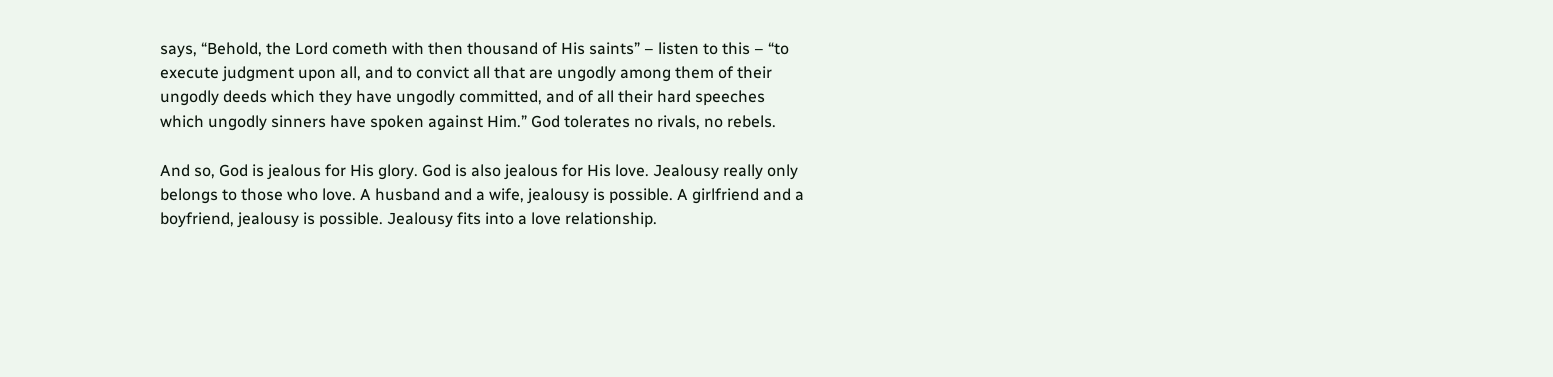says, “Behold, the Lord cometh with then thousand of His saints” – listen to this – “to execute judgment upon all, and to convict all that are ungodly among them of their ungodly deeds which they have ungodly committed, and of all their hard speeches which ungodly sinners have spoken against Him.” God tolerates no rivals, no rebels.

And so, God is jealous for His glory. God is also jealous for His love. Jealousy really only belongs to those who love. A husband and a wife, jealousy is possible. A girlfriend and a boyfriend, jealousy is possible. Jealousy fits into a love relationship.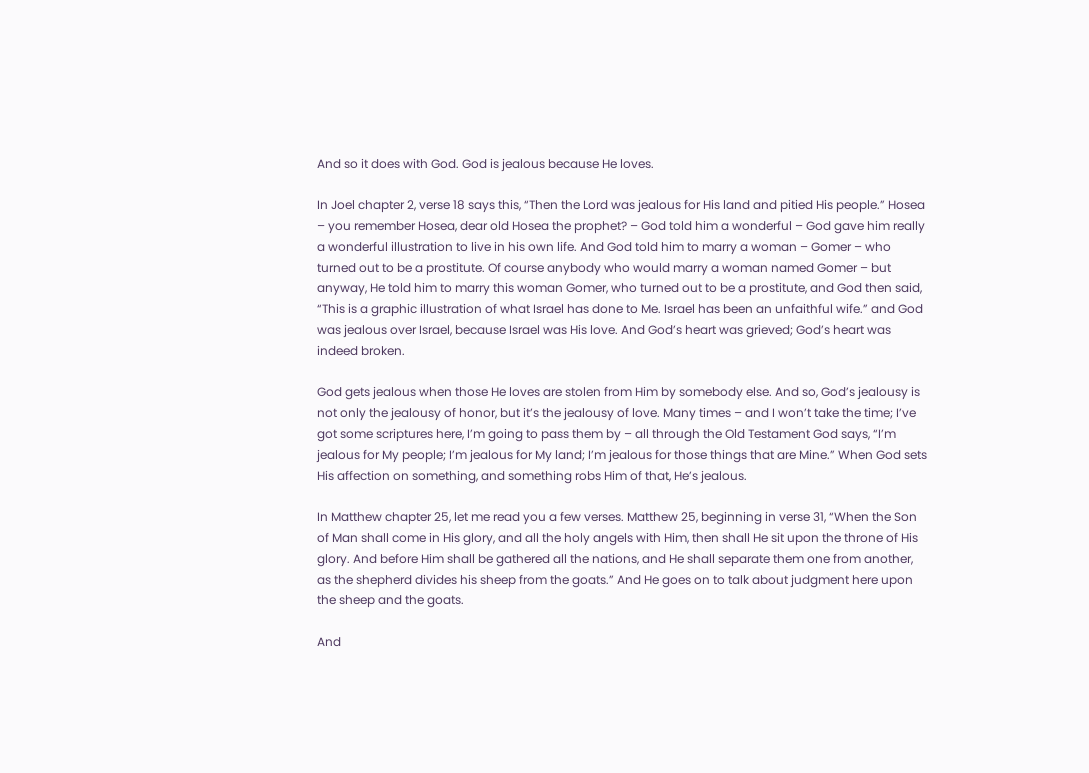And so it does with God. God is jealous because He loves.

In Joel chapter 2, verse 18 says this, “Then the Lord was jealous for His land and pitied His people.” Hosea – you remember Hosea, dear old Hosea the prophet? – God told him a wonderful – God gave him really a wonderful illustration to live in his own life. And God told him to marry a woman – Gomer – who turned out to be a prostitute. Of course anybody who would marry a woman named Gomer – but anyway, He told him to marry this woman Gomer, who turned out to be a prostitute, and God then said, “This is a graphic illustration of what Israel has done to Me. Israel has been an unfaithful wife.” and God was jealous over Israel, because Israel was His love. And God’s heart was grieved; God’s heart was indeed broken.

God gets jealous when those He loves are stolen from Him by somebody else. And so, God’s jealousy is not only the jealousy of honor, but it’s the jealousy of love. Many times – and I won’t take the time; I’ve got some scriptures here, I’m going to pass them by – all through the Old Testament God says, “I’m jealous for My people; I’m jealous for My land; I’m jealous for those things that are Mine.” When God sets His affection on something, and something robs Him of that, He’s jealous.

In Matthew chapter 25, let me read you a few verses. Matthew 25, beginning in verse 31, “When the Son of Man shall come in His glory, and all the holy angels with Him, then shall He sit upon the throne of His glory. And before Him shall be gathered all the nations, and He shall separate them one from another, as the shepherd divides his sheep from the goats.” And He goes on to talk about judgment here upon the sheep and the goats.

And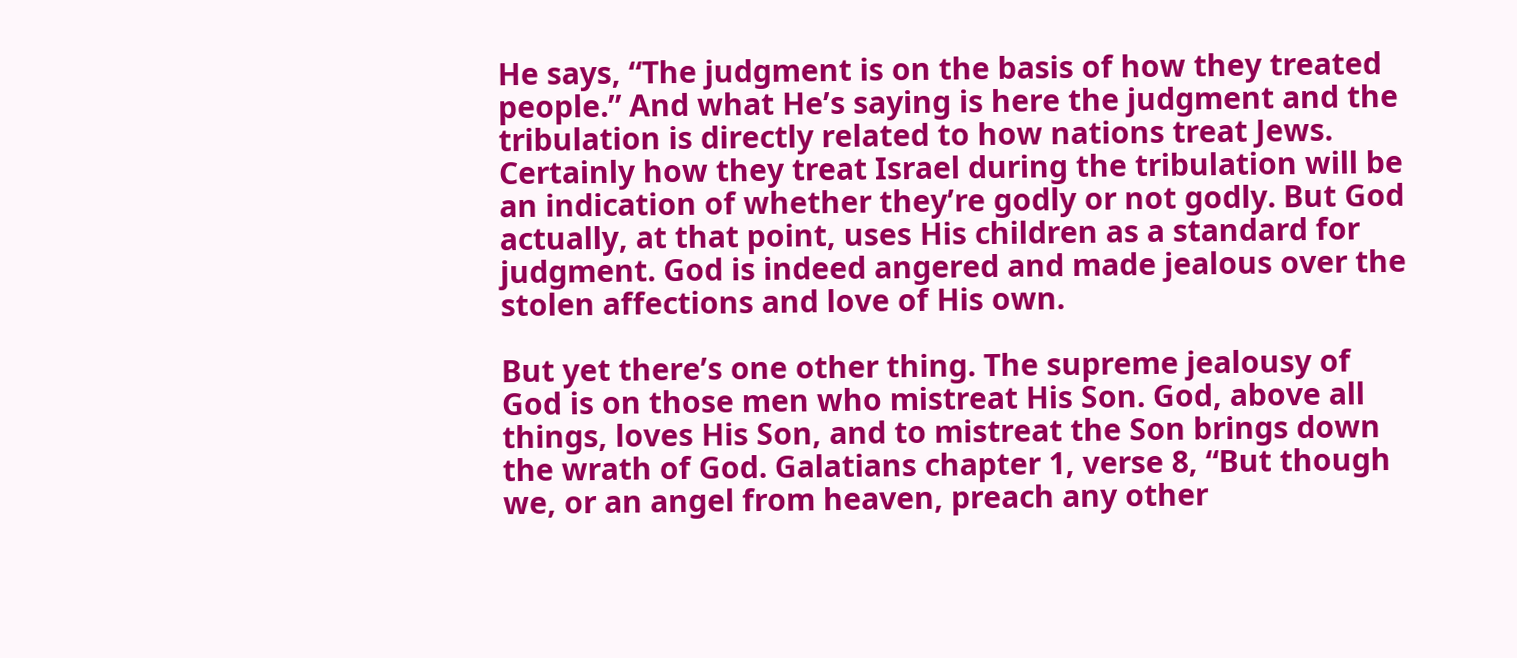He says, “The judgment is on the basis of how they treated people.” And what He’s saying is here the judgment and the tribulation is directly related to how nations treat Jews. Certainly how they treat Israel during the tribulation will be an indication of whether they’re godly or not godly. But God actually, at that point, uses His children as a standard for judgment. God is indeed angered and made jealous over the stolen affections and love of His own.

But yet there’s one other thing. The supreme jealousy of God is on those men who mistreat His Son. God, above all things, loves His Son, and to mistreat the Son brings down the wrath of God. Galatians chapter 1, verse 8, “But though we, or an angel from heaven, preach any other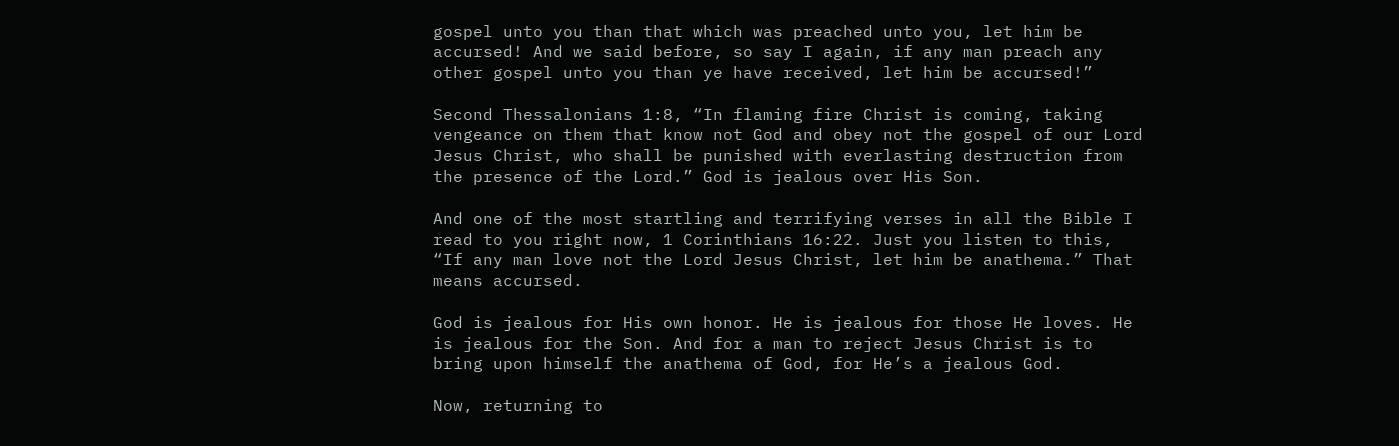gospel unto you than that which was preached unto you, let him be accursed! And we said before, so say I again, if any man preach any other gospel unto you than ye have received, let him be accursed!”

Second Thessalonians 1:8, “In flaming fire Christ is coming, taking vengeance on them that know not God and obey not the gospel of our Lord Jesus Christ, who shall be punished with everlasting destruction from the presence of the Lord.” God is jealous over His Son.

And one of the most startling and terrifying verses in all the Bible I read to you right now, 1 Corinthians 16:22. Just you listen to this, “If any man love not the Lord Jesus Christ, let him be anathema.” That means accursed.

God is jealous for His own honor. He is jealous for those He loves. He is jealous for the Son. And for a man to reject Jesus Christ is to bring upon himself the anathema of God, for He’s a jealous God.

Now, returning to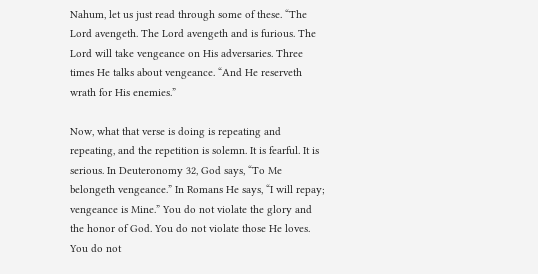Nahum, let us just read through some of these. “The Lord avengeth. The Lord avengeth and is furious. The Lord will take vengeance on His adversaries. Three times He talks about vengeance. “And He reserveth wrath for His enemies.”

Now, what that verse is doing is repeating and repeating, and the repetition is solemn. It is fearful. It is serious. In Deuteronomy 32, God says, “To Me belongeth vengeance.” In Romans He says, “I will repay; vengeance is Mine.” You do not violate the glory and the honor of God. You do not violate those He loves. You do not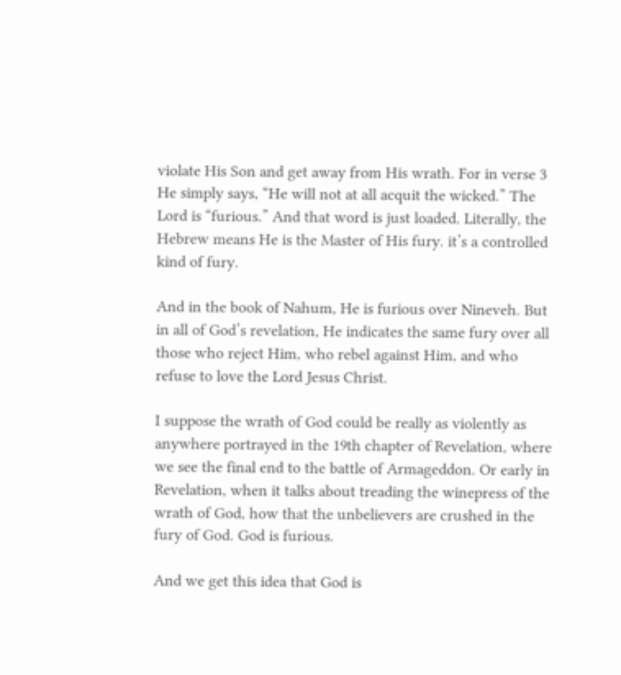violate His Son and get away from His wrath. For in verse 3 He simply says, “He will not at all acquit the wicked.” The Lord is “furious.” And that word is just loaded. Literally, the Hebrew means He is the Master of His fury. it’s a controlled kind of fury.

And in the book of Nahum, He is furious over Nineveh. But in all of God’s revelation, He indicates the same fury over all those who reject Him, who rebel against Him, and who refuse to love the Lord Jesus Christ.

I suppose the wrath of God could be really as violently as anywhere portrayed in the 19th chapter of Revelation, where we see the final end to the battle of Armageddon. Or early in Revelation, when it talks about treading the winepress of the wrath of God, how that the unbelievers are crushed in the fury of God. God is furious.

And we get this idea that God is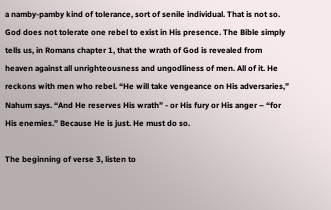a namby-pamby kind of tolerance, sort of senile individual. That is not so. God does not tolerate one rebel to exist in His presence. The Bible simply tells us, in Romans chapter 1, that the wrath of God is revealed from heaven against all unrighteousness and ungodliness of men. All of it. He reckons with men who rebel. “He will take vengeance on His adversaries,” Nahum says. “And He reserves His wrath” - or His fury or His anger – “for His enemies.” Because He is just. He must do so.

The beginning of verse 3, listen to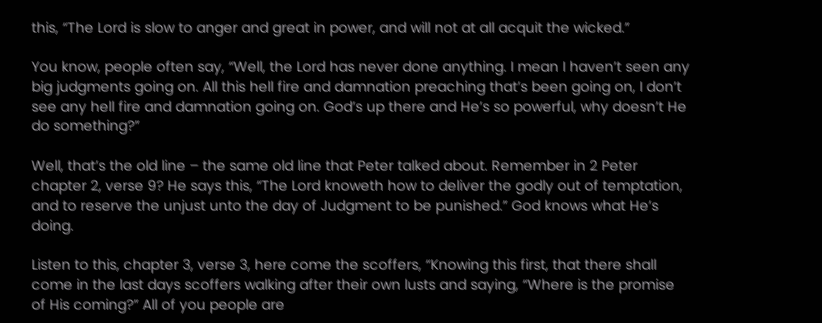this, “The Lord is slow to anger and great in power, and will not at all acquit the wicked.”

You know, people often say, “Well, the Lord has never done anything. I mean I haven’t seen any big judgments going on. All this hell fire and damnation preaching that’s been going on, I don’t see any hell fire and damnation going on. God’s up there and He’s so powerful, why doesn’t He do something?”

Well, that’s the old line – the same old line that Peter talked about. Remember in 2 Peter chapter 2, verse 9? He says this, “The Lord knoweth how to deliver the godly out of temptation, and to reserve the unjust unto the day of Judgment to be punished.” God knows what He’s doing.

Listen to this, chapter 3, verse 3, here come the scoffers, “Knowing this first, that there shall come in the last days scoffers walking after their own lusts and saying, “Where is the promise of His coming?” All of you people are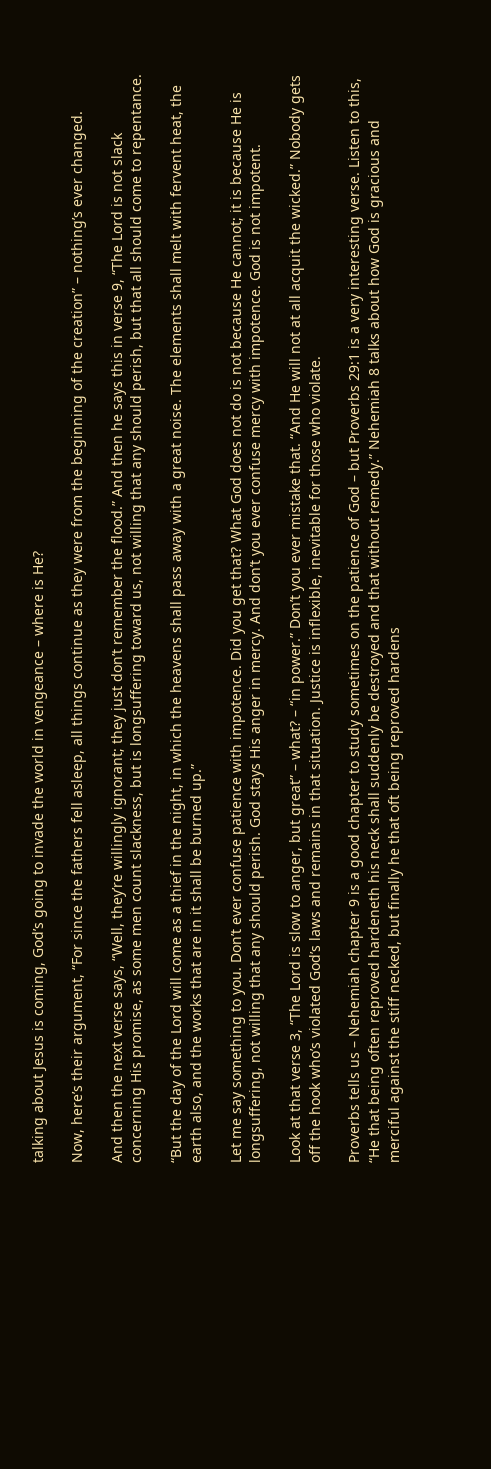talking about Jesus is coming, God’s going to invade the world in vengeance – where is He?

Now, here’s their argument, “For since the fathers fell asleep, all things continue as they were from the beginning of the creation” – nothing’s ever changed.

And then the next verse says, “Well, they’re willingly ignorant; they just don’t remember the flood.” And then he says this in verse 9, “The Lord is not slack concerning His promise, as some men count slackness, but is longsuffering toward us, not willing that any should perish, but that all should come to repentance.

“But the day of the Lord will come as a thief in the night, in which the heavens shall pass away with a great noise. The elements shall melt with fervent heat, the earth also, and the works that are in it shall be burned up.”

Let me say something to you. Don’t ever confuse patience with impotence. Did you get that? What God does not do is not because He cannot; it is because He is longsuffering, not willing that any should perish. God stays His anger in mercy. And don’t you ever confuse mercy with impotence. God is not impotent.

Look at that verse 3, “The Lord is slow to anger, but great” – what? – “in power.” Don’t you ever mistake that. “And He will not at all acquit the wicked.” Nobody gets off the hook who’s violated God’s laws and remains in that situation. Justice is inflexible, inevitable for those who violate.

Proverbs tells us – Nehemiah chapter 9 is a good chapter to study sometimes on the patience of God – but Proverbs 29:1 is a very interesting verse. Listen to this, “He that being often reproved hardeneth his neck shall suddenly be destroyed and that without remedy.” Nehemiah 8 talks about how God is gracious and merciful against the stiff necked, but finally he that oft being reproved hardens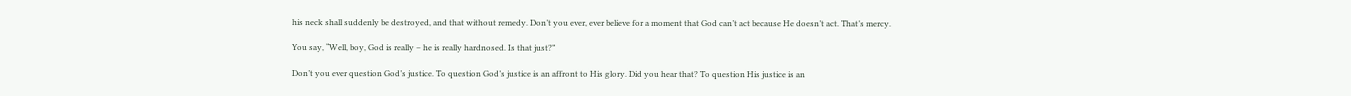his neck shall suddenly be destroyed, and that without remedy. Don’t you ever, ever believe for a moment that God can’t act because He doesn’t act. That’s mercy.

You say, “Well, boy, God is really – he is really hardnosed. Is that just?”

Don’t you ever question God’s justice. To question God’s justice is an affront to His glory. Did you hear that? To question His justice is an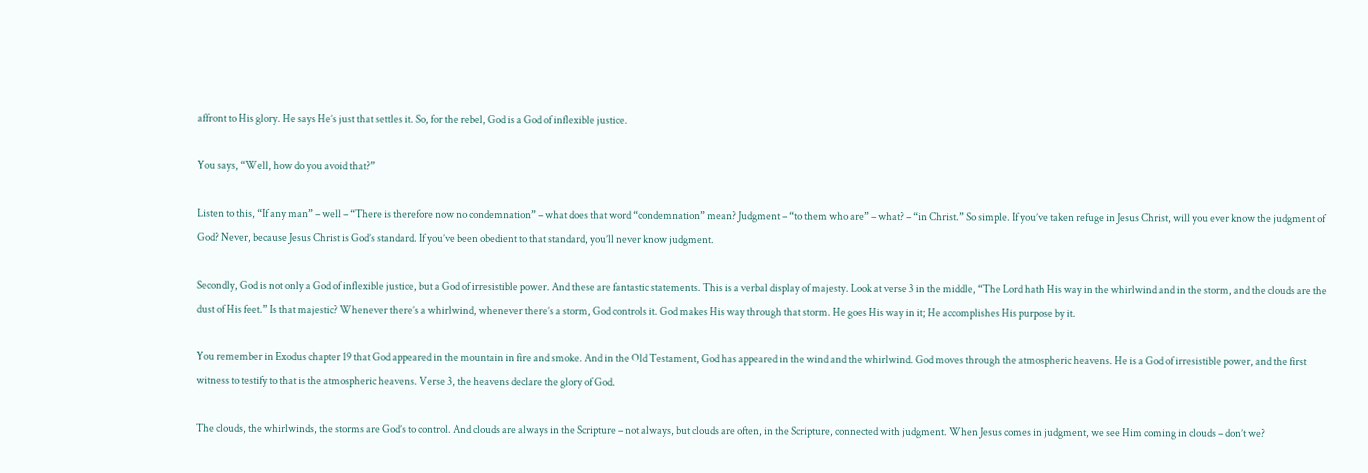affront to His glory. He says He’s just that settles it. So, for the rebel, God is a God of inflexible justice.

You says, “Well, how do you avoid that?”

Listen to this, “If any man” – well – “There is therefore now no condemnation” – what does that word “condemnation” mean? Judgment – “to them who are” – what? – “in Christ.” So simple. If you’ve taken refuge in Jesus Christ, will you ever know the judgment of God? Never, because Jesus Christ is God’s standard. If you’ve been obedient to that standard, you’ll never know judgment.

Secondly, God is not only a God of inflexible justice, but a God of irresistible power. And these are fantastic statements. This is a verbal display of majesty. Look at verse 3 in the middle, “The Lord hath His way in the whirlwind and in the storm, and the clouds are the dust of His feet.” Is that majestic? Whenever there’s a whirlwind, whenever there’s a storm, God controls it. God makes His way through that storm. He goes His way in it; He accomplishes His purpose by it.

You remember in Exodus chapter 19 that God appeared in the mountain in fire and smoke. And in the Old Testament, God has appeared in the wind and the whirlwind. God moves through the atmospheric heavens. He is a God of irresistible power, and the first witness to testify to that is the atmospheric heavens. Verse 3, the heavens declare the glory of God.

The clouds, the whirlwinds, the storms are God’s to control. And clouds are always in the Scripture – not always, but clouds are often, in the Scripture, connected with judgment. When Jesus comes in judgment, we see Him coming in clouds – don’t we?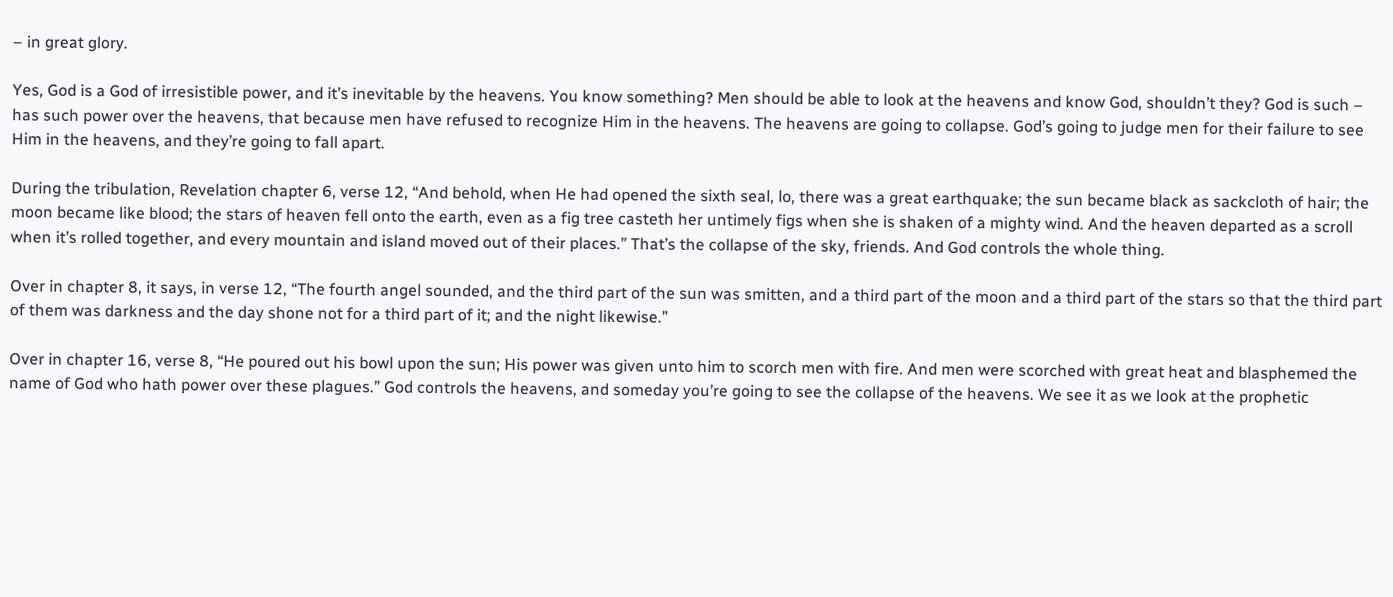– in great glory.

Yes, God is a God of irresistible power, and it’s inevitable by the heavens. You know something? Men should be able to look at the heavens and know God, shouldn’t they? God is such – has such power over the heavens, that because men have refused to recognize Him in the heavens. The heavens are going to collapse. God’s going to judge men for their failure to see Him in the heavens, and they’re going to fall apart.

During the tribulation, Revelation chapter 6, verse 12, “And behold, when He had opened the sixth seal, lo, there was a great earthquake; the sun became black as sackcloth of hair; the moon became like blood; the stars of heaven fell onto the earth, even as a fig tree casteth her untimely figs when she is shaken of a mighty wind. And the heaven departed as a scroll when it’s rolled together, and every mountain and island moved out of their places.” That’s the collapse of the sky, friends. And God controls the whole thing.

Over in chapter 8, it says, in verse 12, “The fourth angel sounded, and the third part of the sun was smitten, and a third part of the moon and a third part of the stars so that the third part of them was darkness and the day shone not for a third part of it; and the night likewise.”

Over in chapter 16, verse 8, “He poured out his bowl upon the sun; His power was given unto him to scorch men with fire. And men were scorched with great heat and blasphemed the name of God who hath power over these plagues.” God controls the heavens, and someday you’re going to see the collapse of the heavens. We see it as we look at the prophetic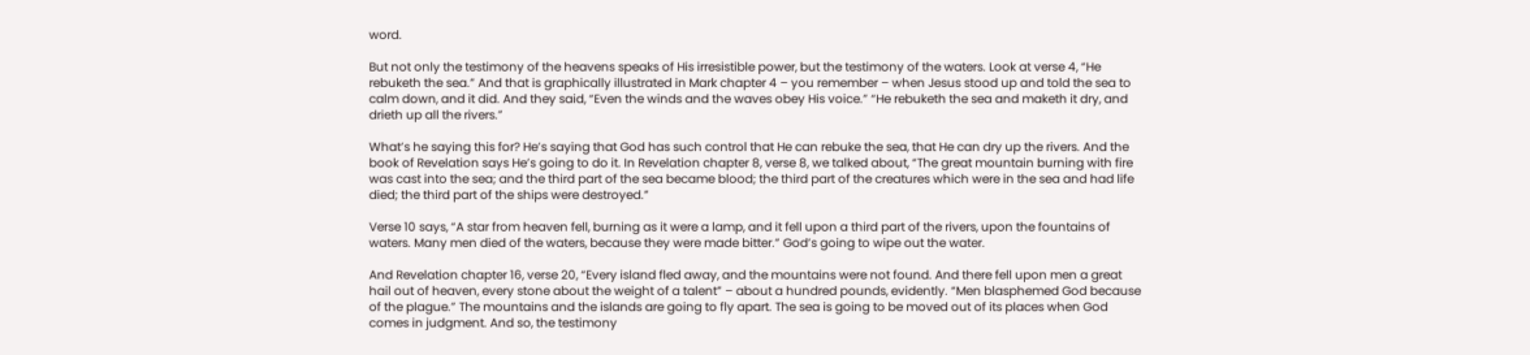word.

But not only the testimony of the heavens speaks of His irresistible power, but the testimony of the waters. Look at verse 4, “He rebuketh the sea.” And that is graphically illustrated in Mark chapter 4 – you remember – when Jesus stood up and told the sea to calm down, and it did. And they said, “Even the winds and the waves obey His voice.” “He rebuketh the sea and maketh it dry, and drieth up all the rivers.”

What’s he saying this for? He’s saying that God has such control that He can rebuke the sea, that He can dry up the rivers. And the book of Revelation says He’s going to do it. In Revelation chapter 8, verse 8, we talked about, “The great mountain burning with fire was cast into the sea; and the third part of the sea became blood; the third part of the creatures which were in the sea and had life died; the third part of the ships were destroyed.”

Verse 10 says, “A star from heaven fell, burning as it were a lamp, and it fell upon a third part of the rivers, upon the fountains of waters. Many men died of the waters, because they were made bitter.” God’s going to wipe out the water.

And Revelation chapter 16, verse 20, “Every island fled away, and the mountains were not found. And there fell upon men a great hail out of heaven, every stone about the weight of a talent” – about a hundred pounds, evidently. “Men blasphemed God because of the plague.” The mountains and the islands are going to fly apart. The sea is going to be moved out of its places when God comes in judgment. And so, the testimony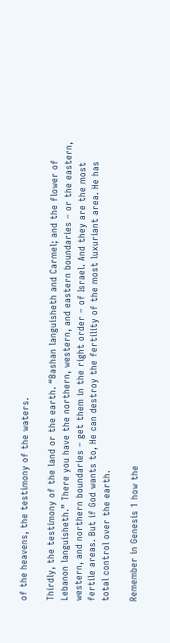of the heavens, the testimony of the waters.

Thirdly, the testimony of the land or the earth. “Bashan languisheth and Carmel; and the flower of Lebanon languisheth.” There you have the northern, western, and eastern boundaries – or the eastern, western, and northern boundaries – get them in the right order – of Israel. And they are the most fertile areas. But if God wants to, He can destroy the fertility of the most luxuriant area. He has total control over the earth.

Remember in Genesis 1 how the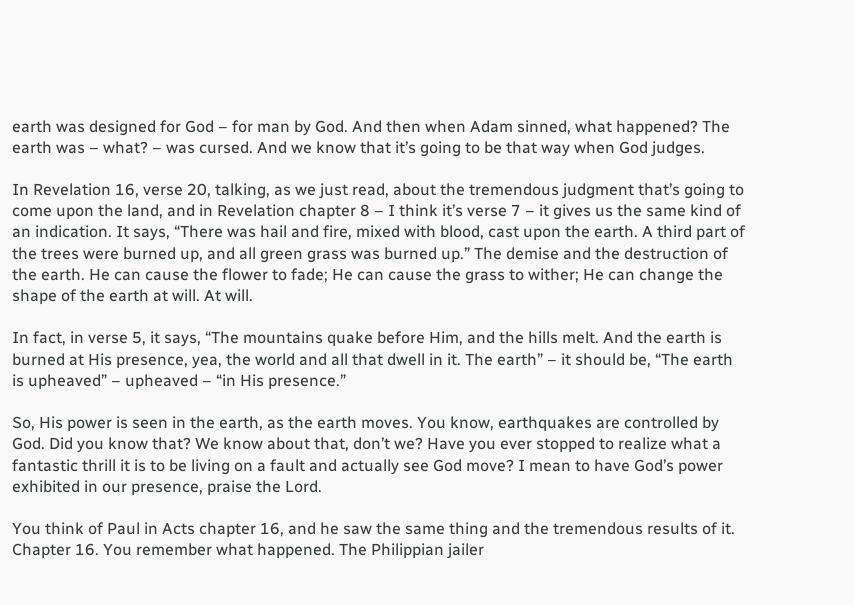earth was designed for God – for man by God. And then when Adam sinned, what happened? The earth was – what? – was cursed. And we know that it’s going to be that way when God judges.

In Revelation 16, verse 20, talking, as we just read, about the tremendous judgment that’s going to come upon the land, and in Revelation chapter 8 – I think it’s verse 7 – it gives us the same kind of an indication. It says, “There was hail and fire, mixed with blood, cast upon the earth. A third part of the trees were burned up, and all green grass was burned up.” The demise and the destruction of the earth. He can cause the flower to fade; He can cause the grass to wither; He can change the shape of the earth at will. At will.

In fact, in verse 5, it says, “The mountains quake before Him, and the hills melt. And the earth is burned at His presence, yea, the world and all that dwell in it. The earth” – it should be, “The earth is upheaved” – upheaved – “in His presence.”

So, His power is seen in the earth, as the earth moves. You know, earthquakes are controlled by God. Did you know that? We know about that, don’t we? Have you ever stopped to realize what a fantastic thrill it is to be living on a fault and actually see God move? I mean to have God’s power exhibited in our presence, praise the Lord.

You think of Paul in Acts chapter 16, and he saw the same thing and the tremendous results of it. Chapter 16. You remember what happened. The Philippian jailer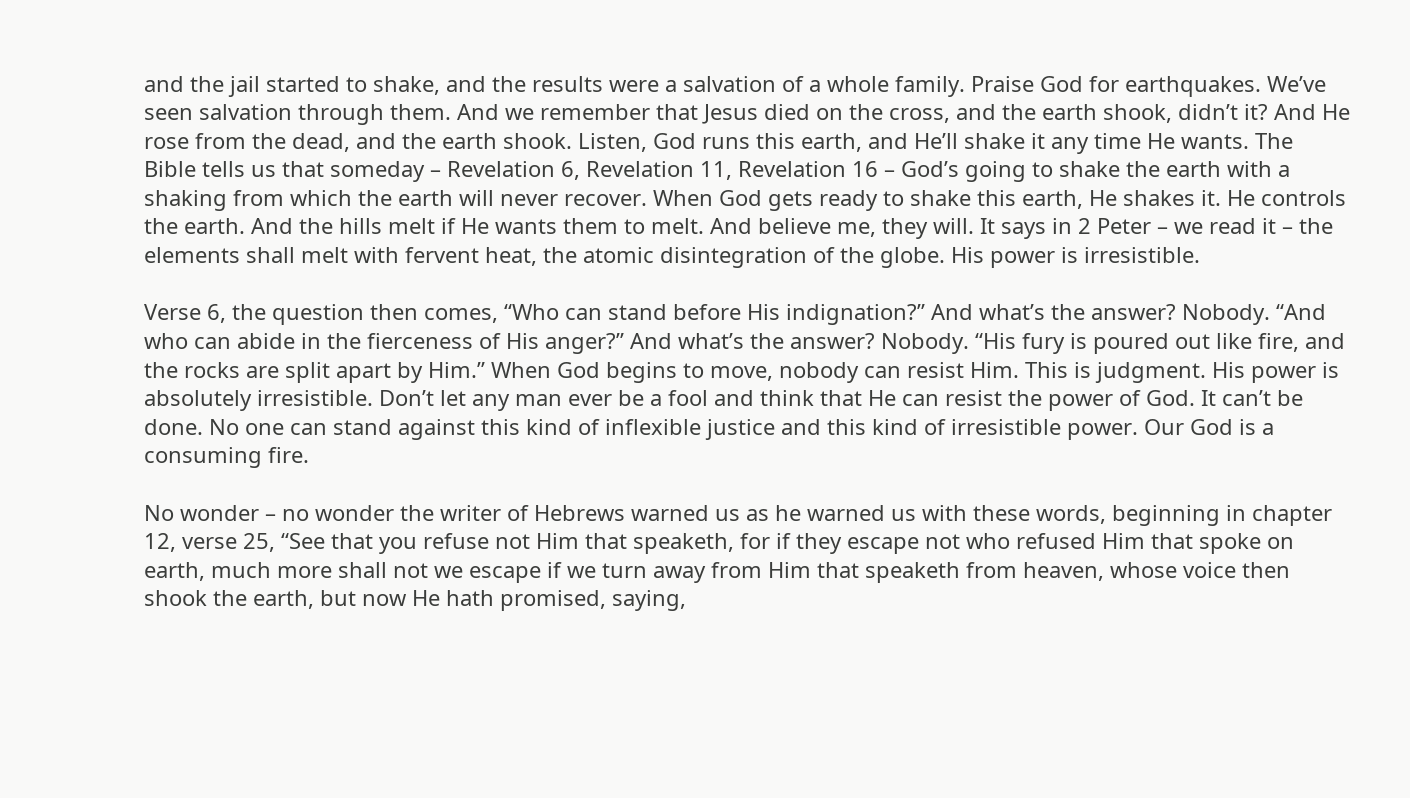and the jail started to shake, and the results were a salvation of a whole family. Praise God for earthquakes. We’ve seen salvation through them. And we remember that Jesus died on the cross, and the earth shook, didn’t it? And He rose from the dead, and the earth shook. Listen, God runs this earth, and He’ll shake it any time He wants. The Bible tells us that someday – Revelation 6, Revelation 11, Revelation 16 – God’s going to shake the earth with a shaking from which the earth will never recover. When God gets ready to shake this earth, He shakes it. He controls the earth. And the hills melt if He wants them to melt. And believe me, they will. It says in 2 Peter – we read it – the elements shall melt with fervent heat, the atomic disintegration of the globe. His power is irresistible.

Verse 6, the question then comes, “Who can stand before His indignation?” And what’s the answer? Nobody. “And who can abide in the fierceness of His anger?” And what’s the answer? Nobody. “His fury is poured out like fire, and the rocks are split apart by Him.” When God begins to move, nobody can resist Him. This is judgment. His power is absolutely irresistible. Don’t let any man ever be a fool and think that He can resist the power of God. It can’t be done. No one can stand against this kind of inflexible justice and this kind of irresistible power. Our God is a consuming fire.

No wonder – no wonder the writer of Hebrews warned us as he warned us with these words, beginning in chapter 12, verse 25, “See that you refuse not Him that speaketh, for if they escape not who refused Him that spoke on earth, much more shall not we escape if we turn away from Him that speaketh from heaven, whose voice then shook the earth, but now He hath promised, saying,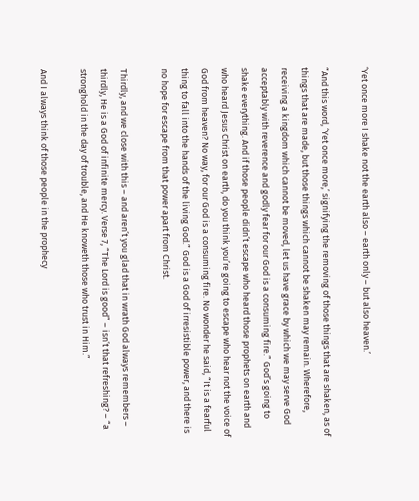‘Yet once more I shake not the earth also – earth only – but also heaven.’

“And this word, ‘Yet once more,’ signifying the removing of those things that are shaken, as of things that are made, but those things which cannot be shaken may remain. Wherefore, receiving a kingdom which cannot be moved, let us have grace by which we may serve God acceptably with reverence and godly fear for our God is a consuming fire.” God’s going to shake everything. And if those people didn’t escape who heard those prophets on earth and who heard Jesus Christ on earth, do you think you’re going to escape who hear not the voice of God from heaven? No way, for our God is a consuming fire. No wonder he said, “It is a fearful thing to fall into the hands of the living God.” God is a God of irresistible power, and there is no hope for escape from that power apart from Christ.

Thirdly, and we close with this – and aren’t you glad that in wrath God always remembers – thirdly, He is a God of infinite mercy. Verse 7, “The Lord is good” – isn’t that refreshing? – “a stronghold in the day of trouble, and He knoweth those who trust in Him.”

And I always think of those people in the prophecy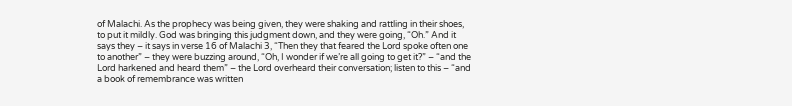of Malachi. As the prophecy was being given, they were shaking and rattling in their shoes, to put it mildly. God was bringing this judgment down, and they were going, “Oh.” And it says they – it says in verse 16 of Malachi 3, “Then they that feared the Lord spoke often one to another” – they were buzzing around, “Oh, I wonder if we’re all going to get it?” – “and the Lord harkened and heard them” – the Lord overheard their conversation; listen to this – “and a book of remembrance was written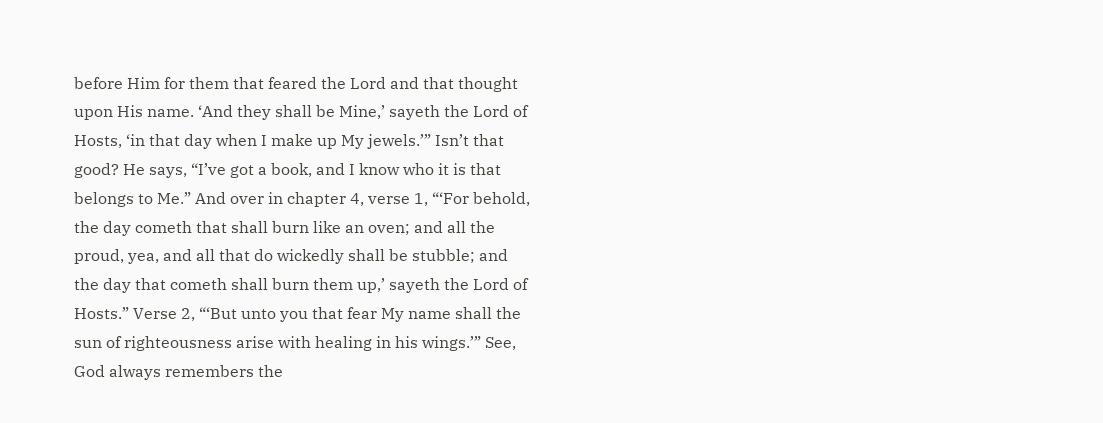before Him for them that feared the Lord and that thought upon His name. ‘And they shall be Mine,’ sayeth the Lord of Hosts, ‘in that day when I make up My jewels.’” Isn’t that good? He says, “I’ve got a book, and I know who it is that belongs to Me.” And over in chapter 4, verse 1, “‘For behold, the day cometh that shall burn like an oven; and all the proud, yea, and all that do wickedly shall be stubble; and the day that cometh shall burn them up,’ sayeth the Lord of Hosts.” Verse 2, “‘But unto you that fear My name shall the sun of righteousness arise with healing in his wings.’” See, God always remembers the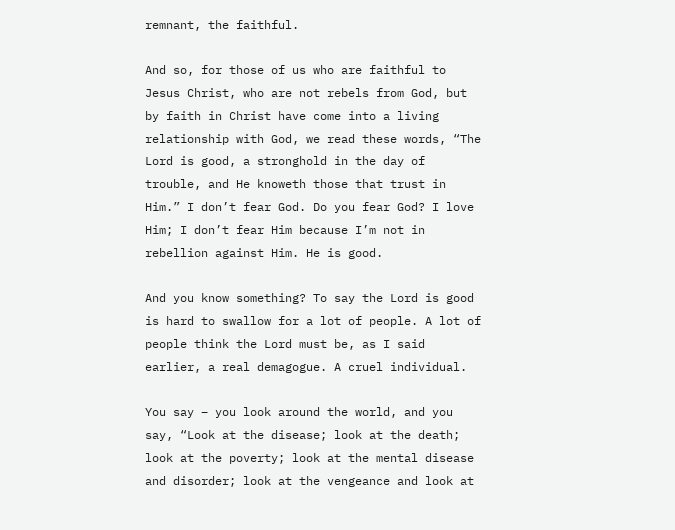remnant, the faithful.

And so, for those of us who are faithful to Jesus Christ, who are not rebels from God, but by faith in Christ have come into a living relationship with God, we read these words, “The Lord is good, a stronghold in the day of trouble, and He knoweth those that trust in Him.” I don’t fear God. Do you fear God? I love Him; I don’t fear Him because I’m not in rebellion against Him. He is good.

And you know something? To say the Lord is good is hard to swallow for a lot of people. A lot of people think the Lord must be, as I said earlier, a real demagogue. A cruel individual.

You say – you look around the world, and you say, “Look at the disease; look at the death; look at the poverty; look at the mental disease and disorder; look at the vengeance and look at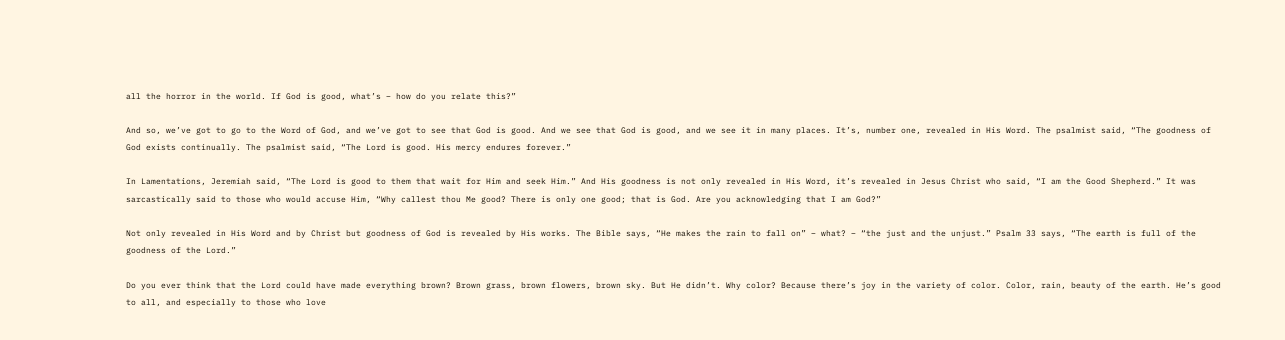all the horror in the world. If God is good, what’s – how do you relate this?”

And so, we’ve got to go to the Word of God, and we’ve got to see that God is good. And we see that God is good, and we see it in many places. It’s, number one, revealed in His Word. The psalmist said, “The goodness of God exists continually. The psalmist said, “The Lord is good. His mercy endures forever.”

In Lamentations, Jeremiah said, “The Lord is good to them that wait for Him and seek Him.” And His goodness is not only revealed in His Word, it’s revealed in Jesus Christ who said, “I am the Good Shepherd.” It was sarcastically said to those who would accuse Him, “Why callest thou Me good? There is only one good; that is God. Are you acknowledging that I am God?”

Not only revealed in His Word and by Christ but goodness of God is revealed by His works. The Bible says, “He makes the rain to fall on” – what? – “the just and the unjust.” Psalm 33 says, “The earth is full of the goodness of the Lord.”

Do you ever think that the Lord could have made everything brown? Brown grass, brown flowers, brown sky. But He didn’t. Why color? Because there’s joy in the variety of color. Color, rain, beauty of the earth. He’s good to all, and especially to those who love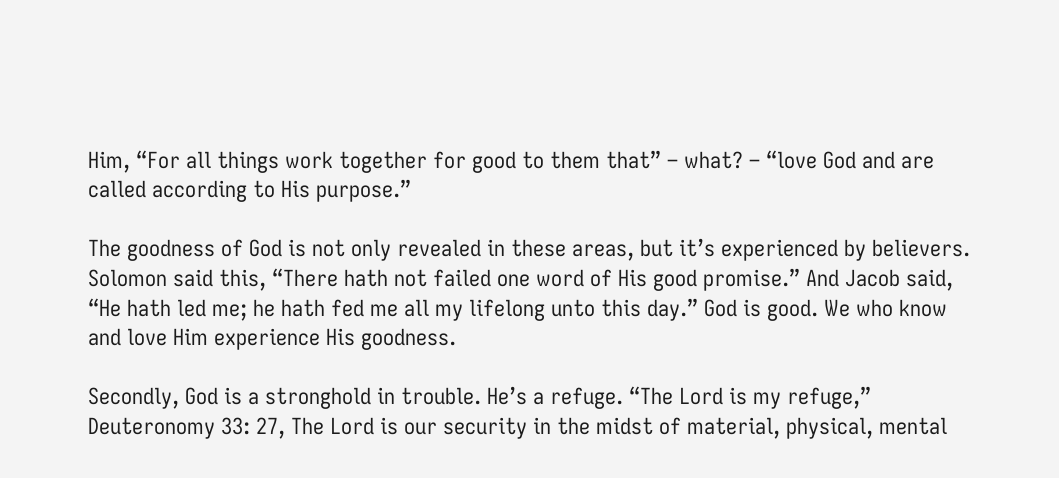Him, “For all things work together for good to them that” – what? – “love God and are called according to His purpose.”

The goodness of God is not only revealed in these areas, but it’s experienced by believers. Solomon said this, “There hath not failed one word of His good promise.” And Jacob said, “He hath led me; he hath fed me all my lifelong unto this day.” God is good. We who know and love Him experience His goodness.

Secondly, God is a stronghold in trouble. He’s a refuge. “The Lord is my refuge,” Deuteronomy 33: 27, The Lord is our security in the midst of material, physical, mental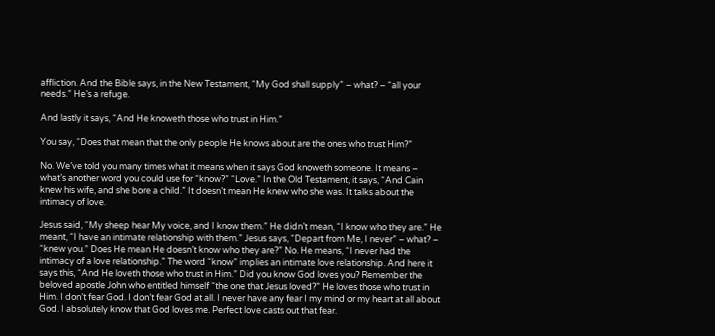affliction. And the Bible says, in the New Testament, “My God shall supply” – what? – “all your needs.” He’s a refuge.

And lastly it says, “And He knoweth those who trust in Him.”

You say, “Does that mean that the only people He knows about are the ones who trust Him?”

No. We’ve told you many times what it means when it says God knoweth someone. It means – what’s another word you could use for “know?” “Love.” In the Old Testament, it says, “And Cain knew his wife, and she bore a child.” It doesn’t mean He knew who she was. It talks about the intimacy of love.

Jesus said, “My sheep hear My voice, and I know them.” He didn’t mean, “I know who they are.” He meant, “I have an intimate relationship with them.” Jesus says, “Depart from Me, I never” – what? – “knew you.” Does He mean He doesn’t know who they are?” No. He means, “I never had the intimacy of a love relationship.” The word “know” implies an intimate love relationship. And here it says this, “And He loveth those who trust in Him.” Did you know God loves you? Remember the beloved apostle John who entitled himself “the one that Jesus loved?” He loves those who trust in Him. I don’t fear God. I don’t fear God at all. I never have any fear I my mind or my heart at all about God. I absolutely know that God loves me. Perfect love casts out that fear.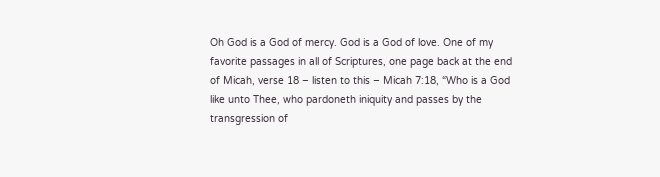Oh God is a God of mercy. God is a God of love. One of my favorite passages in all of Scriptures, one page back at the end of Micah, verse 18 – listen to this – Micah 7:18, “Who is a God like unto Thee, who pardoneth iniquity and passes by the transgression of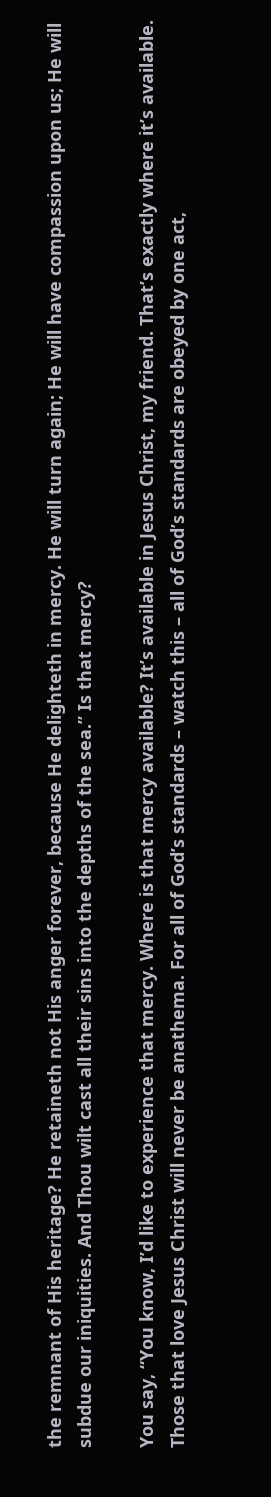the remnant of His heritage? He retaineth not His anger forever, because He delighteth in mercy. He will turn again; He will have compassion upon us; He will subdue our iniquities. And Thou wilt cast all their sins into the depths of the sea.” Is that mercy?

You say, “You know, I’d like to experience that mercy. Where is that mercy available? It’s available in Jesus Christ, my friend. That’s exactly where it’s available. Those that love Jesus Christ will never be anathema. For all of God’s standards – watch this – all of God’s standards are obeyed by one act,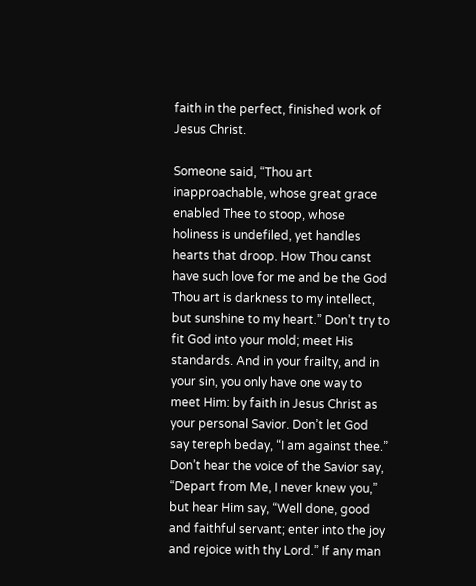faith in the perfect, finished work of Jesus Christ.

Someone said, “Thou art inapproachable, whose great grace enabled Thee to stoop, whose holiness is undefiled, yet handles hearts that droop. How Thou canst have such love for me and be the God Thou art is darkness to my intellect, but sunshine to my heart.” Don’t try to fit God into your mold; meet His standards. And in your frailty, and in your sin, you only have one way to meet Him: by faith in Jesus Christ as your personal Savior. Don’t let God say tereph beday, “I am against thee.” Don’t hear the voice of the Savior say, “Depart from Me, I never knew you,” but hear Him say, “Well done, good and faithful servant; enter into the joy and rejoice with thy Lord.” If any man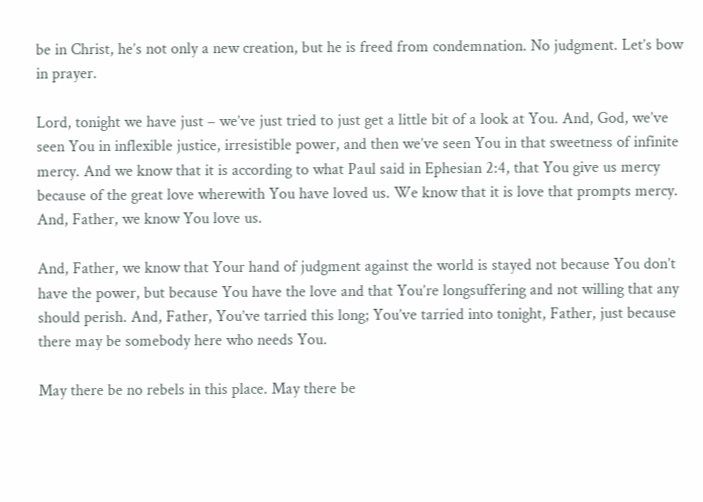be in Christ, he’s not only a new creation, but he is freed from condemnation. No judgment. Let’s bow in prayer.

Lord, tonight we have just – we’ve just tried to just get a little bit of a look at You. And, God, we’ve seen You in inflexible justice, irresistible power, and then we’ve seen You in that sweetness of infinite mercy. And we know that it is according to what Paul said in Ephesian 2:4, that You give us mercy because of the great love wherewith You have loved us. We know that it is love that prompts mercy. And, Father, we know You love us.

And, Father, we know that Your hand of judgment against the world is stayed not because You don’t have the power, but because You have the love and that You’re longsuffering and not willing that any should perish. And, Father, You’ve tarried this long; You’ve tarried into tonight, Father, just because there may be somebody here who needs You.

May there be no rebels in this place. May there be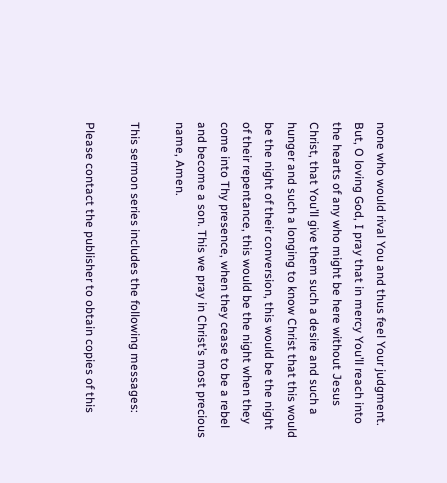none who would rival You and thus feel Your judgment. But, O loving God, I pray that in mercy You’ll reach into the hearts of any who might be here without Jesus Christ, that You’ll give them such a desire and such a hunger and such a longing to know Christ that this would be the night of their conversion, this would be the night of their repentance, this would be the night when they come into Thy presence, when they cease to be a rebel and become a son. This we pray in Christ’s most precious name, Amen.

This sermon series includes the following messages:

Please contact the publisher to obtain copies of this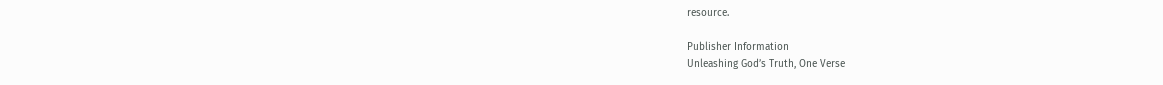resource.

Publisher Information
Unleashing God’s Truth, One Verse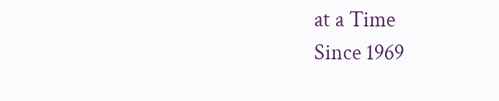at a Time
Since 1969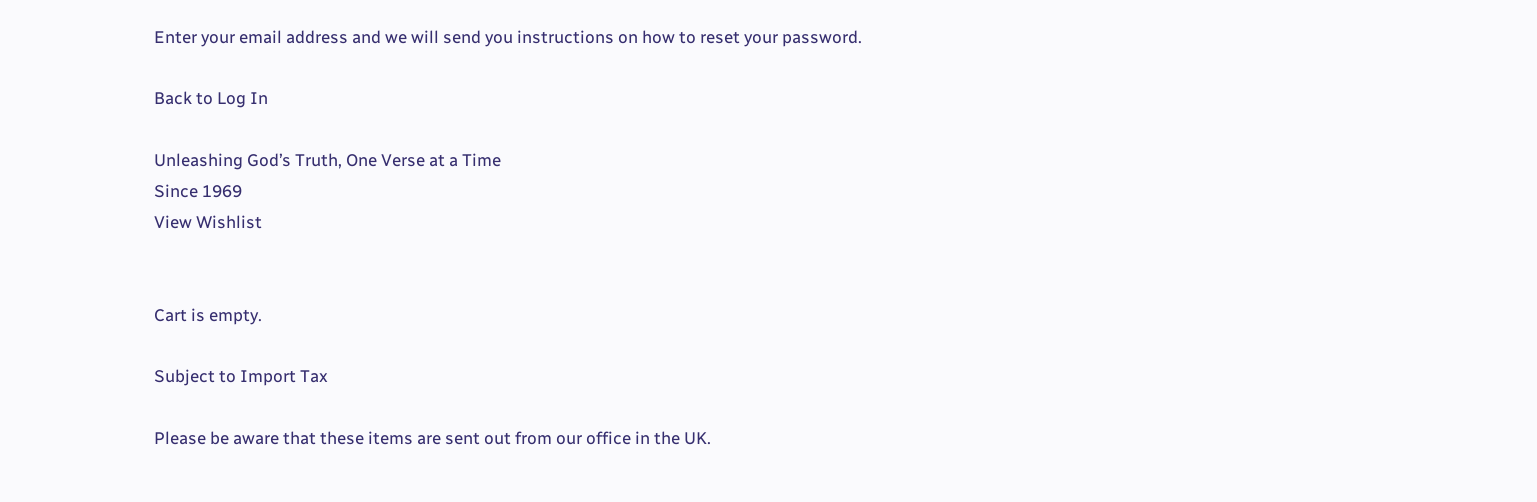Enter your email address and we will send you instructions on how to reset your password.

Back to Log In

Unleashing God’s Truth, One Verse at a Time
Since 1969
View Wishlist


Cart is empty.

Subject to Import Tax

Please be aware that these items are sent out from our office in the UK.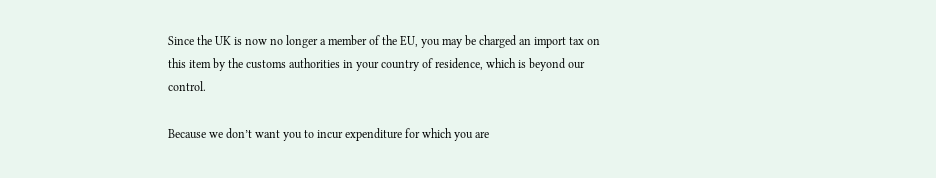Since the UK is now no longer a member of the EU, you may be charged an import tax on this item by the customs authorities in your country of residence, which is beyond our control.

Because we don’t want you to incur expenditure for which you are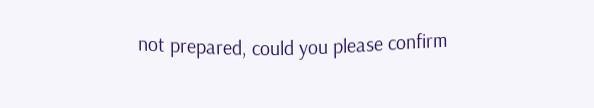not prepared, could you please confirm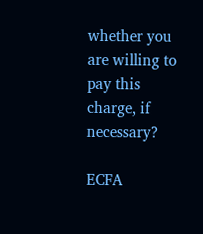whether you are willing to pay this charge, if necessary?

ECFA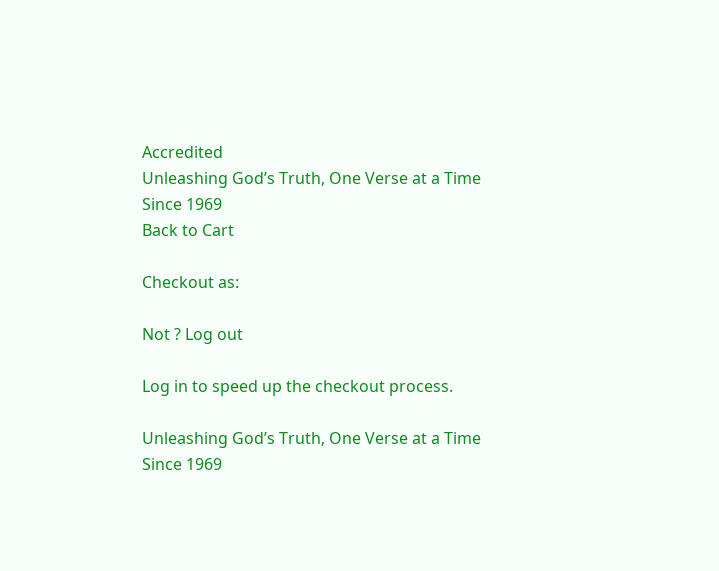Accredited
Unleashing God’s Truth, One Verse at a Time
Since 1969
Back to Cart

Checkout as:

Not ? Log out

Log in to speed up the checkout process.

Unleashing God’s Truth, One Verse at a Time
Since 1969